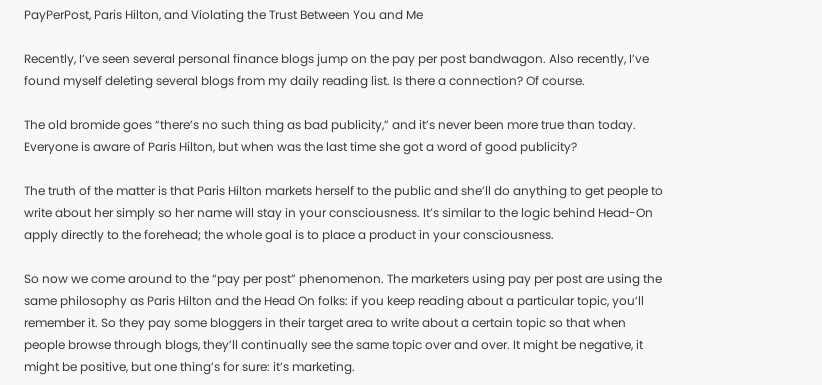PayPerPost, Paris Hilton, and Violating the Trust Between You and Me

Recently, I’ve seen several personal finance blogs jump on the pay per post bandwagon. Also recently, I’ve found myself deleting several blogs from my daily reading list. Is there a connection? Of course.

The old bromide goes “there’s no such thing as bad publicity,” and it’s never been more true than today. Everyone is aware of Paris Hilton, but when was the last time she got a word of good publicity?

The truth of the matter is that Paris Hilton markets herself to the public and she’ll do anything to get people to write about her simply so her name will stay in your consciousness. It’s similar to the logic behind Head-On apply directly to the forehead; the whole goal is to place a product in your consciousness.

So now we come around to the “pay per post” phenomenon. The marketers using pay per post are using the same philosophy as Paris Hilton and the Head On folks: if you keep reading about a particular topic, you’ll remember it. So they pay some bloggers in their target area to write about a certain topic so that when people browse through blogs, they’ll continually see the same topic over and over. It might be negative, it might be positive, but one thing’s for sure: it’s marketing.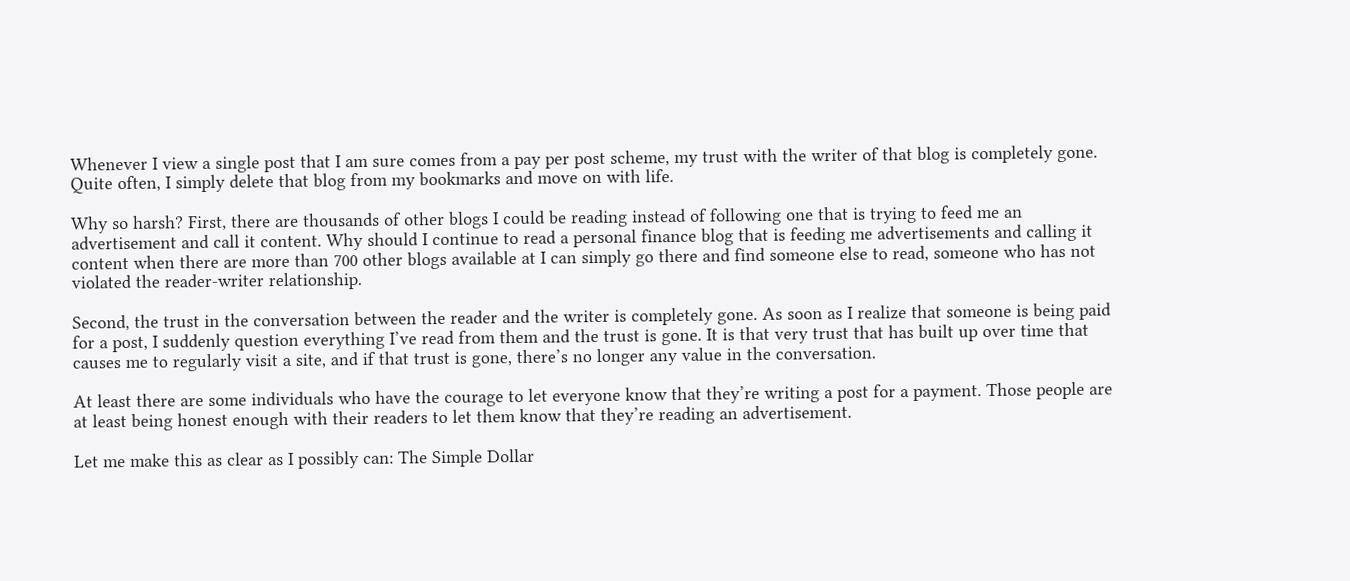Whenever I view a single post that I am sure comes from a pay per post scheme, my trust with the writer of that blog is completely gone. Quite often, I simply delete that blog from my bookmarks and move on with life.

Why so harsh? First, there are thousands of other blogs I could be reading instead of following one that is trying to feed me an advertisement and call it content. Why should I continue to read a personal finance blog that is feeding me advertisements and calling it content when there are more than 700 other blogs available at I can simply go there and find someone else to read, someone who has not violated the reader-writer relationship.

Second, the trust in the conversation between the reader and the writer is completely gone. As soon as I realize that someone is being paid for a post, I suddenly question everything I’ve read from them and the trust is gone. It is that very trust that has built up over time that causes me to regularly visit a site, and if that trust is gone, there’s no longer any value in the conversation.

At least there are some individuals who have the courage to let everyone know that they’re writing a post for a payment. Those people are at least being honest enough with their readers to let them know that they’re reading an advertisement.

Let me make this as clear as I possibly can: The Simple Dollar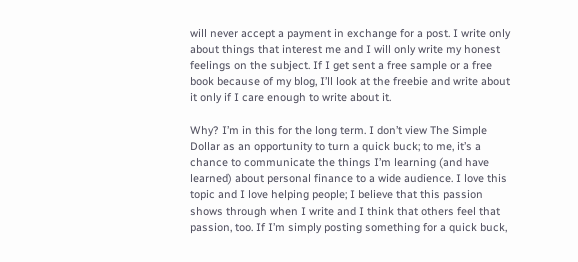will never accept a payment in exchange for a post. I write only about things that interest me and I will only write my honest feelings on the subject. If I get sent a free sample or a free book because of my blog, I’ll look at the freebie and write about it only if I care enough to write about it.

Why? I’m in this for the long term. I don’t view The Simple Dollar as an opportunity to turn a quick buck; to me, it’s a chance to communicate the things I’m learning (and have learned) about personal finance to a wide audience. I love this topic and I love helping people; I believe that this passion shows through when I write and I think that others feel that passion, too. If I’m simply posting something for a quick buck,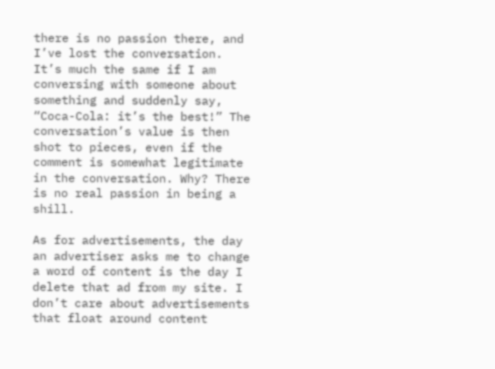there is no passion there, and I’ve lost the conversation. It’s much the same if I am conversing with someone about something and suddenly say, “Coca-Cola: it’s the best!” The conversation’s value is then shot to pieces, even if the comment is somewhat legitimate in the conversation. Why? There is no real passion in being a shill.

As for advertisements, the day an advertiser asks me to change a word of content is the day I delete that ad from my site. I don’t care about advertisements that float around content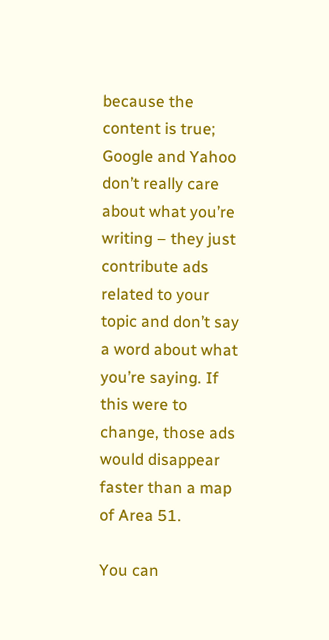because the content is true; Google and Yahoo don’t really care about what you’re writing – they just contribute ads related to your topic and don’t say a word about what you’re saying. If this were to change, those ads would disappear faster than a map of Area 51.

You can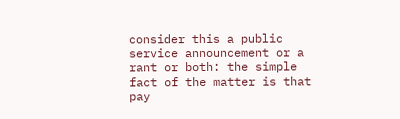consider this a public service announcement or a rant or both: the simple fact of the matter is that pay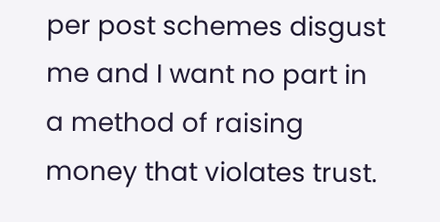per post schemes disgust me and I want no part in a method of raising money that violates trust.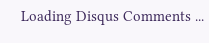Loading Disqus Comments ...